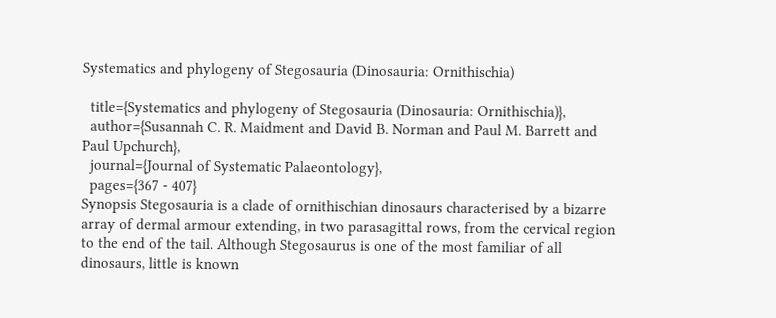Systematics and phylogeny of Stegosauria (Dinosauria: Ornithischia)

  title={Systematics and phylogeny of Stegosauria (Dinosauria: Ornithischia)},
  author={Susannah C. R. Maidment and David B. Norman and Paul M. Barrett and Paul Upchurch},
  journal={Journal of Systematic Palaeontology},
  pages={367 - 407}
Synopsis Stegosauria is a clade of ornithischian dinosaurs characterised by a bizarre array of dermal armour extending, in two parasagittal rows, from the cervical region to the end of the tail. Although Stegosaurus is one of the most familiar of all dinosaurs, little is known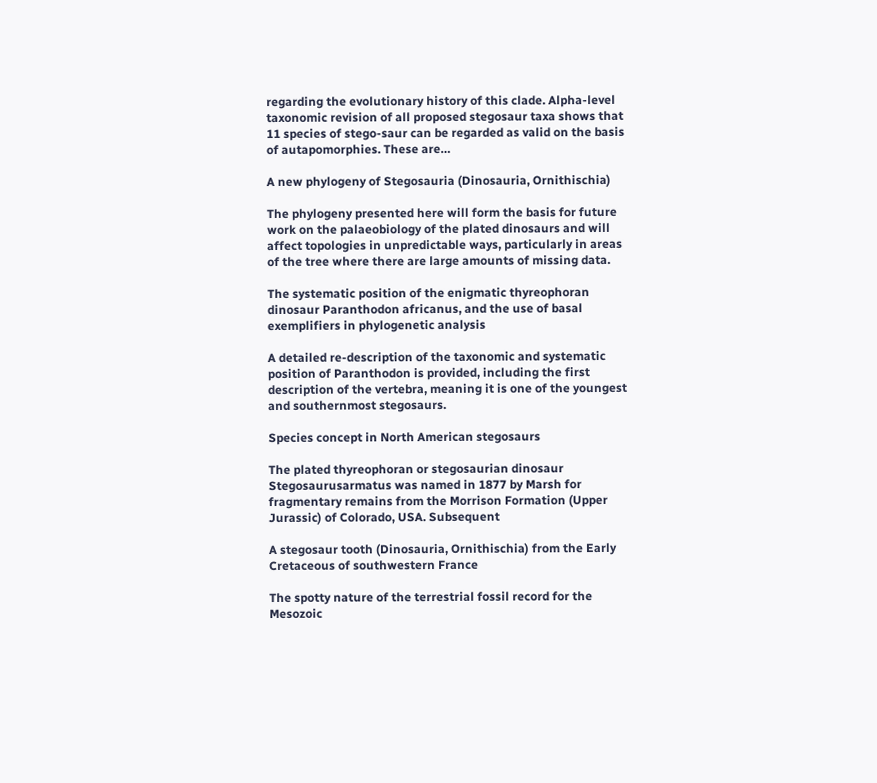regarding the evolutionary history of this clade. Alpha‐level taxonomic revision of all proposed stegosaur taxa shows that 11 species of stego‐saur can be regarded as valid on the basis of autapomorphies. These are…

A new phylogeny of Stegosauria (Dinosauria, Ornithischia)

The phylogeny presented here will form the basis for future work on the palaeobiology of the plated dinosaurs and will affect topologies in unpredictable ways, particularly in areas of the tree where there are large amounts of missing data.

The systematic position of the enigmatic thyreophoran dinosaur Paranthodon africanus, and the use of basal exemplifiers in phylogenetic analysis

A detailed re-description of the taxonomic and systematic position of Paranthodon is provided, including the first description of the vertebra, meaning it is one of the youngest and southernmost stegosaurs.

Species concept in North American stegosaurs

The plated thyreophoran or stegosaurian dinosaur Stegosaurusarmatus was named in 1877 by Marsh for fragmentary remains from the Morrison Formation (Upper Jurassic) of Colorado, USA. Subsequent

A stegosaur tooth (Dinosauria, Ornithischia) from the Early Cretaceous of southwestern France

The spotty nature of the terrestrial fossil record for the Mesozoic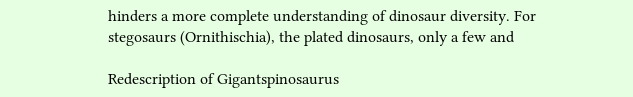hinders a more complete understanding of dinosaur diversity. For stegosaurs (Ornithischia), the plated dinosaurs, only a few and

Redescription of Gigantspinosaurus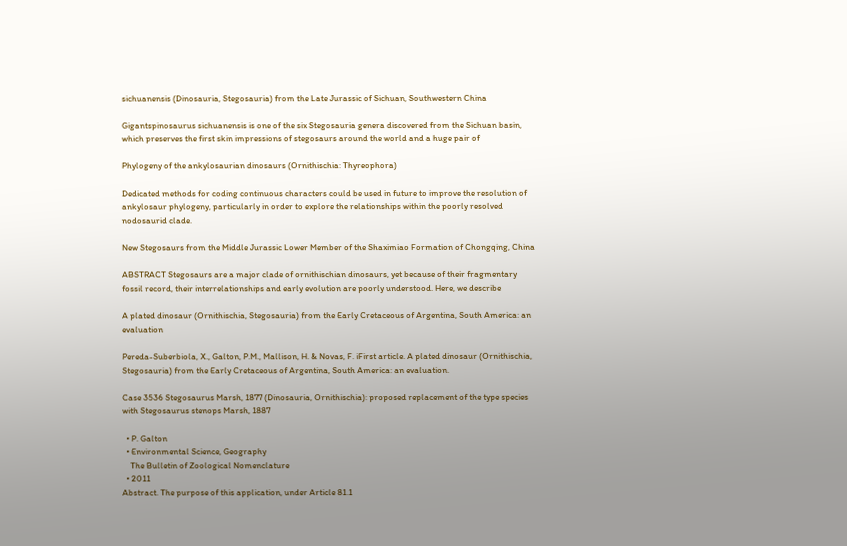sichuanensis (Dinosauria, Stegosauria) from the Late Jurassic of Sichuan, Southwestern China

Gigantspinosaurus sichuanensis is one of the six Stegosauria genera discovered from the Sichuan basin, which preserves the first skin impressions of stegosaurs around the world and a huge pair of

Phylogeny of the ankylosaurian dinosaurs (Ornithischia: Thyreophora)

Dedicated methods for coding continuous characters could be used in future to improve the resolution of ankylosaur phylogeny, particularly in order to explore the relationships within the poorly resolved nodosaurid clade.

New Stegosaurs from the Middle Jurassic Lower Member of the Shaximiao Formation of Chongqing, China

ABSTRACT Stegosaurs are a major clade of ornithischian dinosaurs, yet because of their fragmentary fossil record, their interrelationships and early evolution are poorly understood. Here, we describe

A plated dinosaur (Ornithischia, Stegosauria) from the Early Cretaceous of Argentina, South America: an evaluation

Pereda-Suberbiola, X., Galton, P.M., Mallison, H. & Novas, F. iFirst article. A plated dinosaur (Ornithischia, Stegosauria) from the Early Cretaceous of Argentina, South America: an evaluation.

Case 3536 Stegosaurus Marsh, 1877 (Dinosauria, Ornithischia): proposed replacement of the type species with Stegosaurus stenops Marsh, 1887

  • P. Galton
  • Environmental Science, Geography
    The Bulletin of Zoological Nomenclature
  • 2011
Abstract. The purpose of this application, under Article 81.1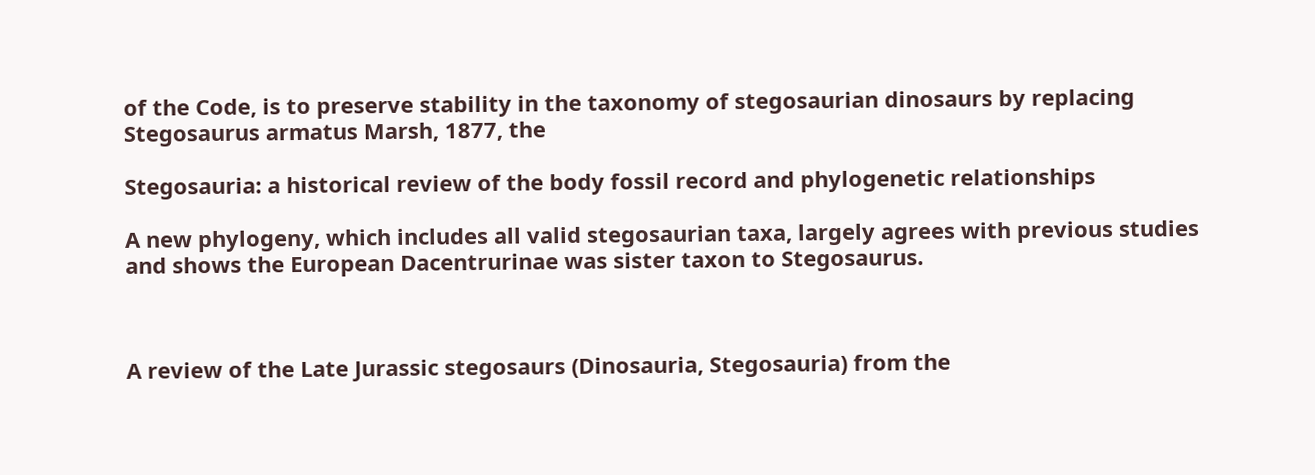of the Code, is to preserve stability in the taxonomy of stegosaurian dinosaurs by replacing Stegosaurus armatus Marsh, 1877, the

Stegosauria: a historical review of the body fossil record and phylogenetic relationships

A new phylogeny, which includes all valid stegosaurian taxa, largely agrees with previous studies and shows the European Dacentrurinae was sister taxon to Stegosaurus.



A review of the Late Jurassic stegosaurs (Dinosauria, Stegosauria) from the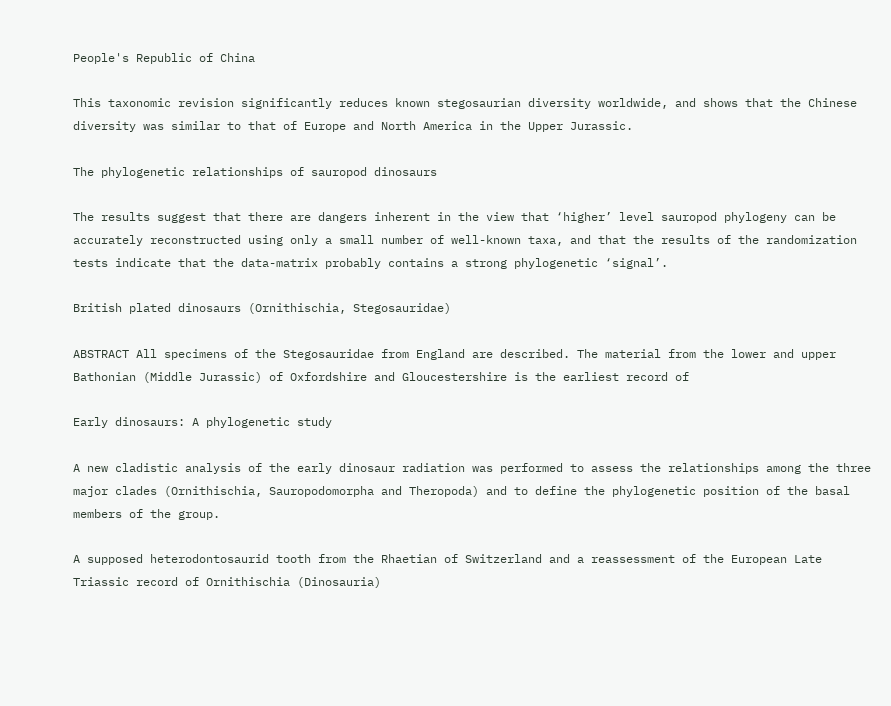People's Republic of China

This taxonomic revision significantly reduces known stegosaurian diversity worldwide, and shows that the Chinese diversity was similar to that of Europe and North America in the Upper Jurassic.

The phylogenetic relationships of sauropod dinosaurs

The results suggest that there are dangers inherent in the view that ‘higher’ level sauropod phylogeny can be accurately reconstructed using only a small number of well-known taxa, and that the results of the randomization tests indicate that the data-matrix probably contains a strong phylogenetic ‘signal’.

British plated dinosaurs (Ornithischia, Stegosauridae)

ABSTRACT All specimens of the Stegosauridae from England are described. The material from the lower and upper Bathonian (Middle Jurassic) of Oxfordshire and Gloucestershire is the earliest record of

Early dinosaurs: A phylogenetic study

A new cladistic analysis of the early dinosaur radiation was performed to assess the relationships among the three major clades (Ornithischia, Sauropodomorpha and Theropoda) and to define the phylogenetic position of the basal members of the group.

A supposed heterodontosaurid tooth from the Rhaetian of Switzerland and a reassessment of the European Late Triassic record of Ornithischia (Dinosauria)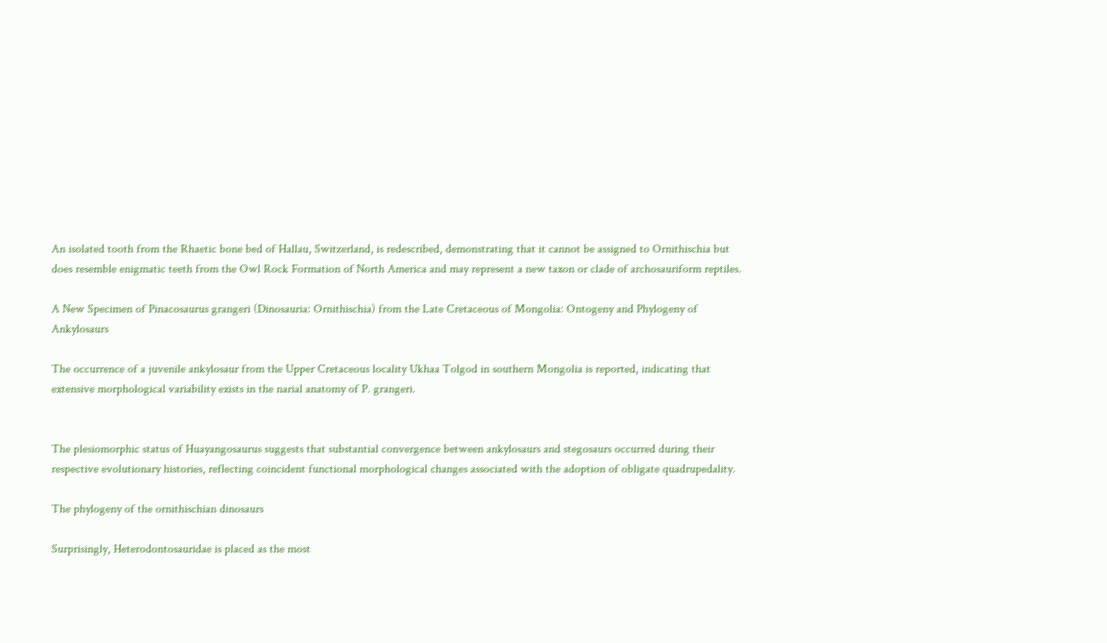An isolated tooth from the Rhaetic bone bed of Hallau, Switzerland, is redescribed, demonstrating that it cannot be assigned to Ornithischia but does resemble enigmatic teeth from the Owl Rock Formation of North America and may represent a new taxon or clade of archosauriform reptiles.

A New Specimen of Pinacosaurus grangeri (Dinosauria: Ornithischia) from the Late Cretaceous of Mongolia: Ontogeny and Phylogeny of Ankylosaurs

The occurrence of a juvenile ankylosaur from the Upper Cretaceous locality Ukhaa Tolgod in southern Mongolia is reported, indicating that extensive morphological variability exists in the narial anatomy of P. grangeri.


The plesiomorphic status of Huayangosaurus suggests that substantial convergence between ankylosaurs and stegosaurs occurred during their respective evolutionary histories, reflecting coincident functional morphological changes associated with the adoption of obligate quadrupedality.

The phylogeny of the ornithischian dinosaurs

Surprisingly, Heterodontosauridae is placed as the most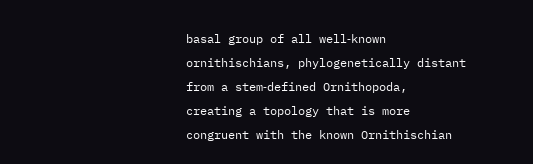basal group of all well‐known ornithischians, phylogenetically distant from a stem‐defined Ornithopoda, creating a topology that is more congruent with the known Ornithischian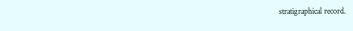stratigraphical record.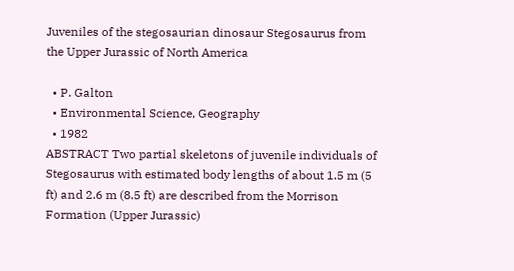Juveniles of the stegosaurian dinosaur Stegosaurus from the Upper Jurassic of North America

  • P. Galton
  • Environmental Science, Geography
  • 1982
ABSTRACT Two partial skeletons of juvenile individuals of Stegosaurus with estimated body lengths of about 1.5 m (5 ft) and 2.6 m (8.5 ft) are described from the Morrison Formation (Upper Jurassic)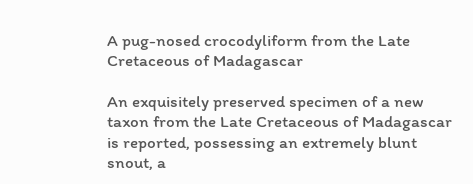A pug-nosed crocodyliform from the Late Cretaceous of Madagascar

An exquisitely preserved specimen of a new taxon from the Late Cretaceous of Madagascar is reported, possessing an extremely blunt snout, a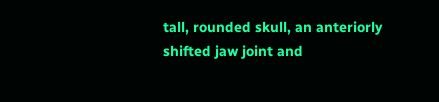tall, rounded skull, an anteriorly shifted jaw joint and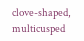clove-shaped, multicusped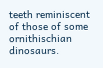teeth reminiscent of those of some ornithischian dinosaurs.